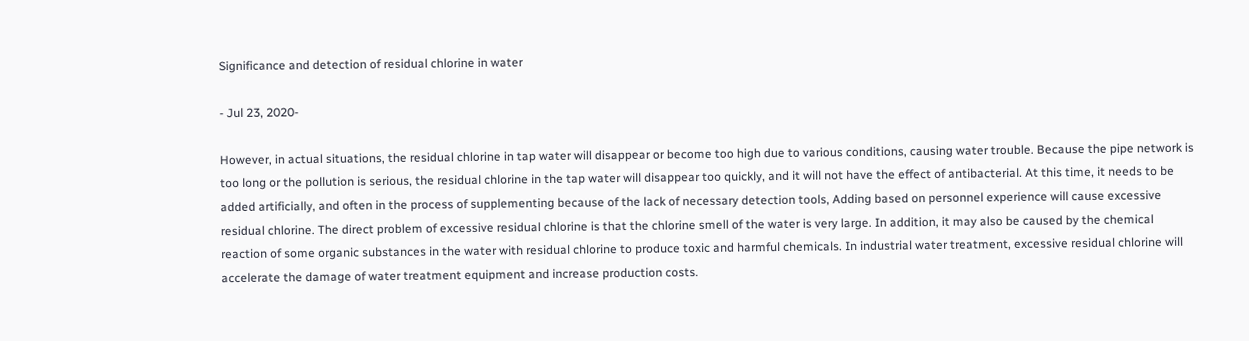Significance and detection of residual chlorine in water

- Jul 23, 2020-

However, in actual situations, the residual chlorine in tap water will disappear or become too high due to various conditions, causing water trouble. Because the pipe network is too long or the pollution is serious, the residual chlorine in the tap water will disappear too quickly, and it will not have the effect of antibacterial. At this time, it needs to be added artificially, and often in the process of supplementing because of the lack of necessary detection tools, Adding based on personnel experience will cause excessive residual chlorine. The direct problem of excessive residual chlorine is that the chlorine smell of the water is very large. In addition, it may also be caused by the chemical reaction of some organic substances in the water with residual chlorine to produce toxic and harmful chemicals. In industrial water treatment, excessive residual chlorine will accelerate the damage of water treatment equipment and increase production costs.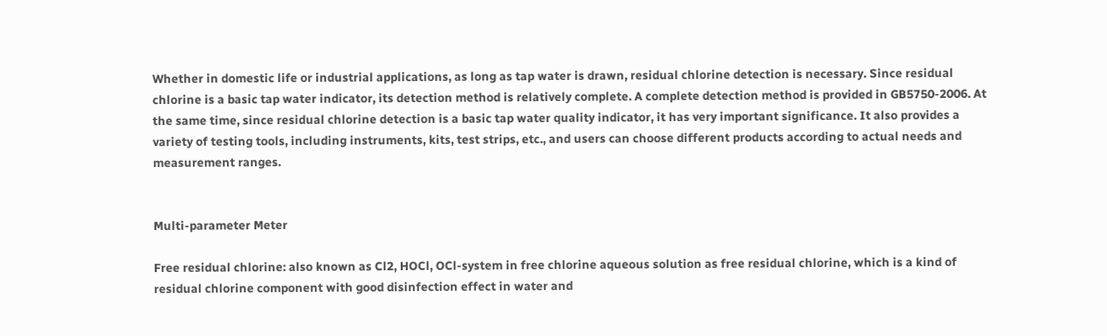Whether in domestic life or industrial applications, as long as tap water is drawn, residual chlorine detection is necessary. Since residual chlorine is a basic tap water indicator, its detection method is relatively complete. A complete detection method is provided in GB5750-2006. At the same time, since residual chlorine detection is a basic tap water quality indicator, it has very important significance. It also provides a variety of testing tools, including instruments, kits, test strips, etc., and users can choose different products according to actual needs and measurement ranges.


Multi-parameter Meter

Free residual chlorine: also known as Cl2, HOCl, OCl-system in free chlorine aqueous solution as free residual chlorine, which is a kind of residual chlorine component with good disinfection effect in water and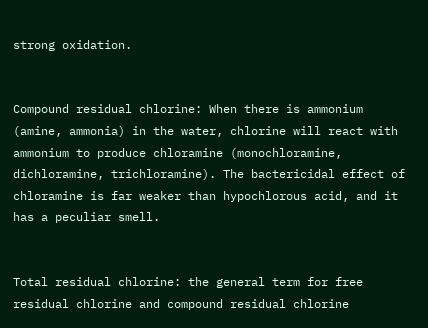strong oxidation.


Compound residual chlorine: When there is ammonium (amine, ammonia) in the water, chlorine will react with ammonium to produce chloramine (monochloramine, dichloramine, trichloramine). The bactericidal effect of chloramine is far weaker than hypochlorous acid, and it has a peculiar smell.


Total residual chlorine: the general term for free residual chlorine and compound residual chlorine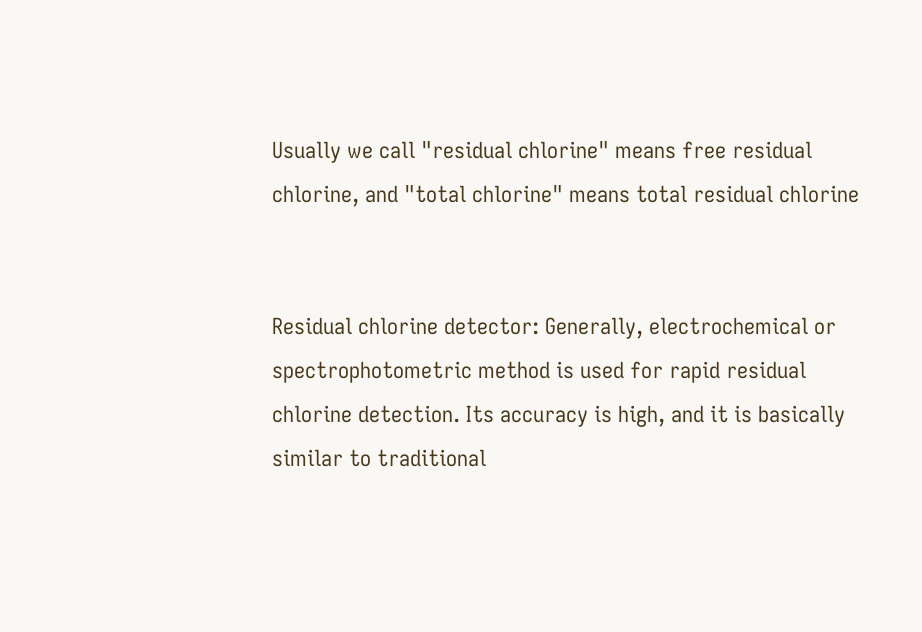Usually we call "residual chlorine" means free residual chlorine, and "total chlorine" means total residual chlorine


Residual chlorine detector: Generally, electrochemical or spectrophotometric method is used for rapid residual chlorine detection. Its accuracy is high, and it is basically similar to traditional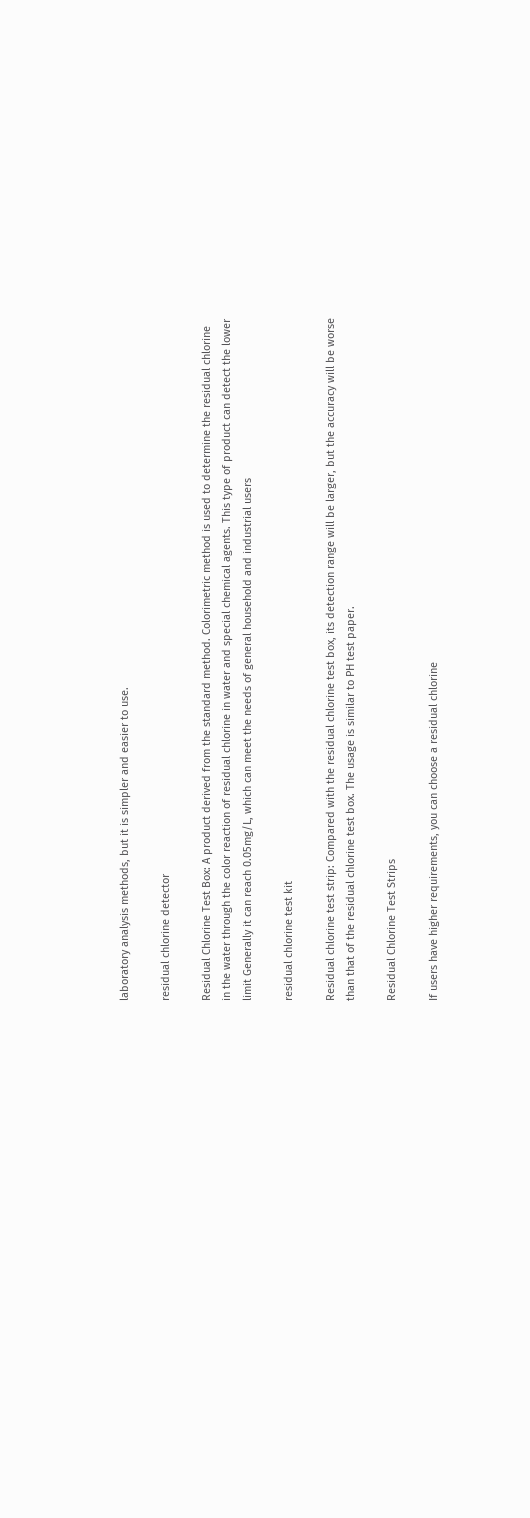laboratory analysis methods, but it is simpler and easier to use.

residual chlorine detector

Residual Chlorine Test Box: A product derived from the standard method. Colorimetric method is used to determine the residual chlorine in the water through the color reaction of residual chlorine in water and special chemical agents. This type of product can detect the lower limit Generally it can reach 0.05mg/L, which can meet the needs of general household and industrial users

residual chlorine test kit

Residual chlorine test strip: Compared with the residual chlorine test box, its detection range will be larger, but the accuracy will be worse than that of the residual chlorine test box. The usage is similar to PH test paper.

Residual Chlorine Test Strips

If users have higher requirements, you can choose a residual chlorine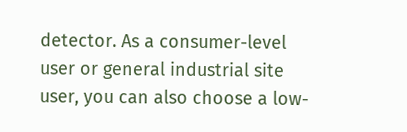detector. As a consumer-level user or general industrial site user, you can also choose a low-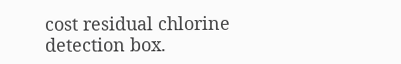cost residual chlorine detection box.